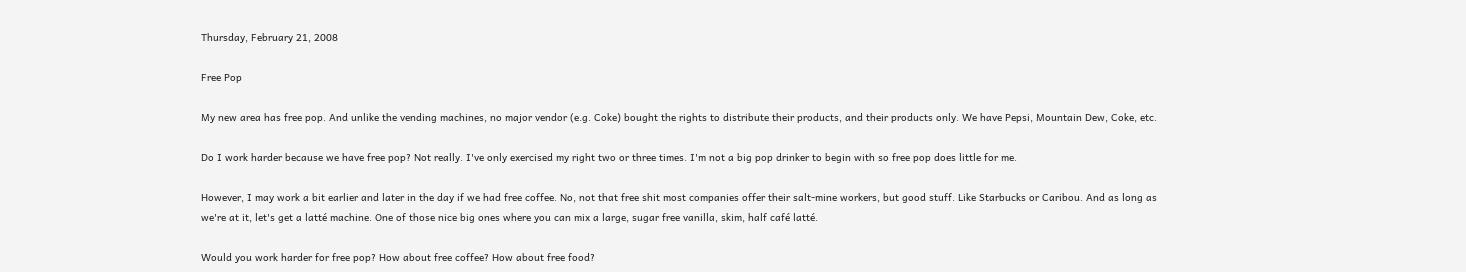Thursday, February 21, 2008

Free Pop

My new area has free pop. And unlike the vending machines, no major vendor (e.g. Coke) bought the rights to distribute their products, and their products only. We have Pepsi, Mountain Dew, Coke, etc.

Do I work harder because we have free pop? Not really. I've only exercised my right two or three times. I'm not a big pop drinker to begin with so free pop does little for me.

However, I may work a bit earlier and later in the day if we had free coffee. No, not that free shit most companies offer their salt-mine workers, but good stuff. Like Starbucks or Caribou. And as long as we're at it, let's get a latté machine. One of those nice big ones where you can mix a large, sugar free vanilla, skim, half café latté.

Would you work harder for free pop? How about free coffee? How about free food?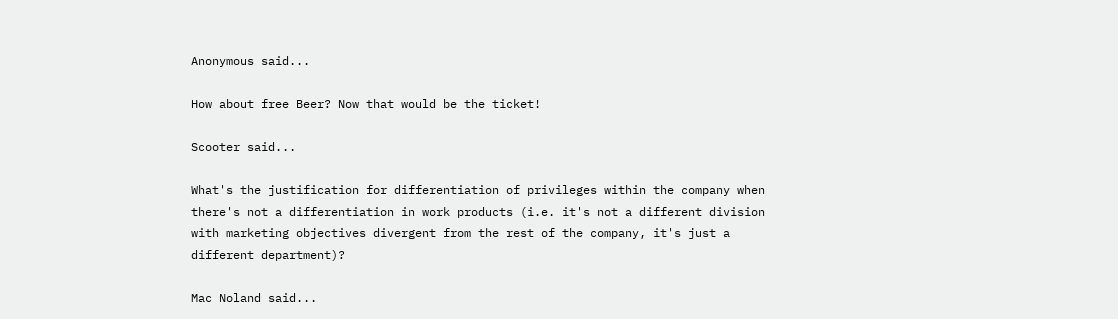Anonymous said...

How about free Beer? Now that would be the ticket!

Scooter said...

What's the justification for differentiation of privileges within the company when there's not a differentiation in work products (i.e. it's not a different division with marketing objectives divergent from the rest of the company, it's just a different department)?

Mac Noland said...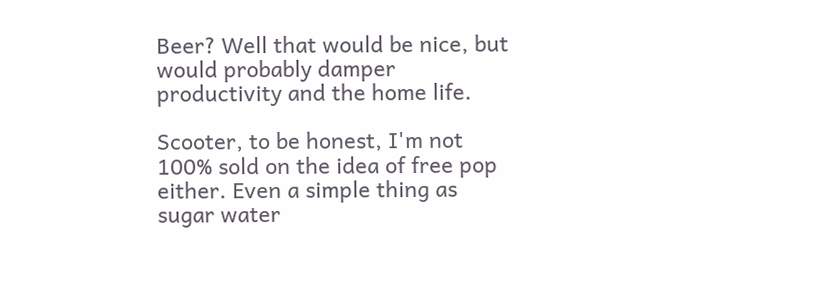Beer? Well that would be nice, but would probably damper productivity and the home life.

Scooter, to be honest, I'm not 100% sold on the idea of free pop either. Even a simple thing as sugar water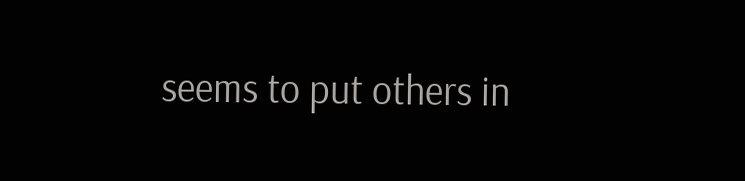seems to put others in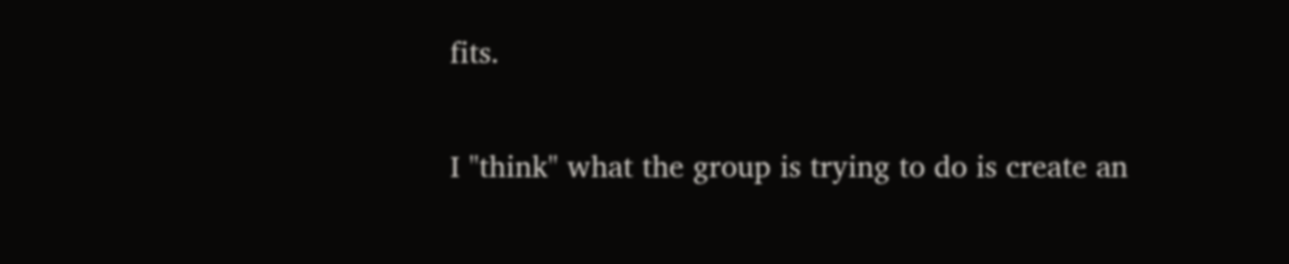fits.

I "think" what the group is trying to do is create an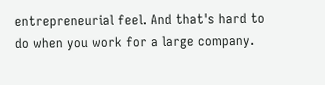entrepreneurial feel. And that's hard to do when you work for a large company.